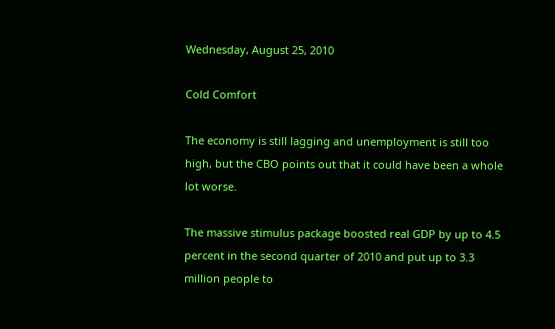Wednesday, August 25, 2010

Cold Comfort

The economy is still lagging and unemployment is still too high, but the CBO points out that it could have been a whole lot worse.

The massive stimulus package boosted real GDP by up to 4.5 percent in the second quarter of 2010 and put up to 3.3 million people to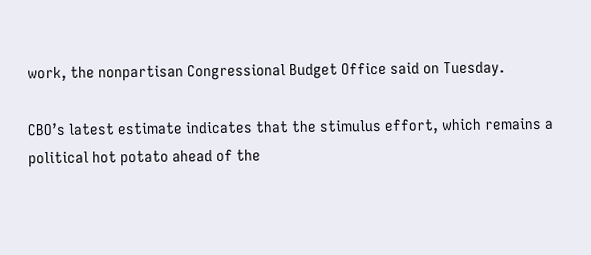work, the nonpartisan Congressional Budget Office said on Tuesday.

CBO’s latest estimate indicates that the stimulus effort, which remains a political hot potato ahead of the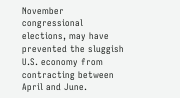November congressional elections, may have prevented the sluggish U.S. economy from contracting between April and June.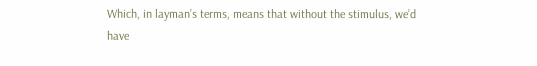Which, in layman’s terms, means that without the stimulus, we’d have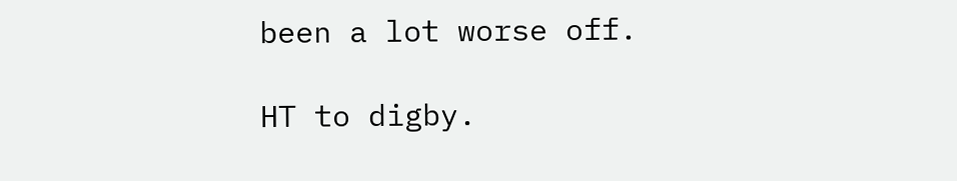been a lot worse off.

HT to digby.